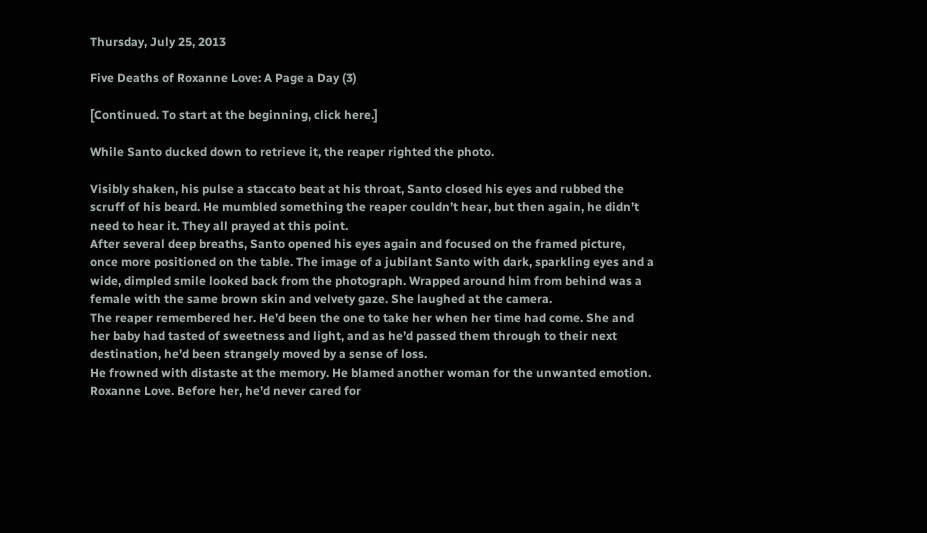Thursday, July 25, 2013

Five Deaths of Roxanne Love: A Page a Day (3)

[Continued. To start at the beginning, click here.]

While Santo ducked down to retrieve it, the reaper righted the photo.

Visibly shaken, his pulse a staccato beat at his throat, Santo closed his eyes and rubbed the scruff of his beard. He mumbled something the reaper couldn’t hear, but then again, he didn’t need to hear it. They all prayed at this point.
After several deep breaths, Santo opened his eyes again and focused on the framed picture, once more positioned on the table. The image of a jubilant Santo with dark, sparkling eyes and a wide, dimpled smile looked back from the photograph. Wrapped around him from behind was a female with the same brown skin and velvety gaze. She laughed at the camera.
The reaper remembered her. He’d been the one to take her when her time had come. She and her baby had tasted of sweetness and light, and as he’d passed them through to their next destination, he’d been strangely moved by a sense of loss.
He frowned with distaste at the memory. He blamed another woman for the unwanted emotion. Roxanne Love. Before her, he’d never cared for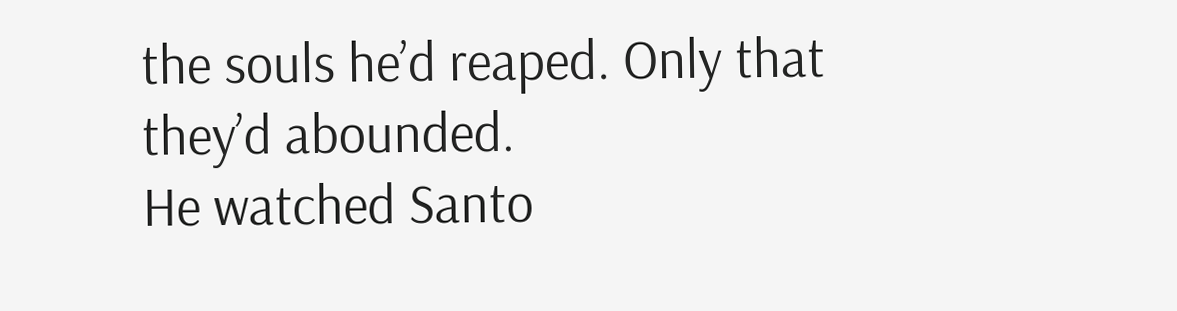the souls he’d reaped. Only that they’d abounded.
He watched Santo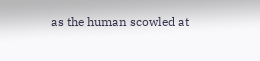as the human scowled at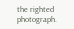the righted photograph.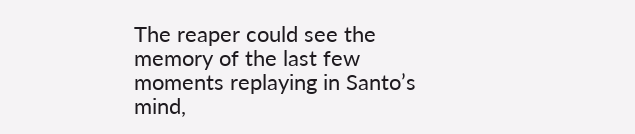The reaper could see the memory of the last few moments replaying in Santo’s mind,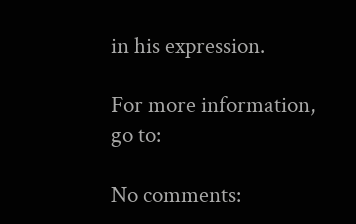in his expression.

For more information, go to:

No comments: